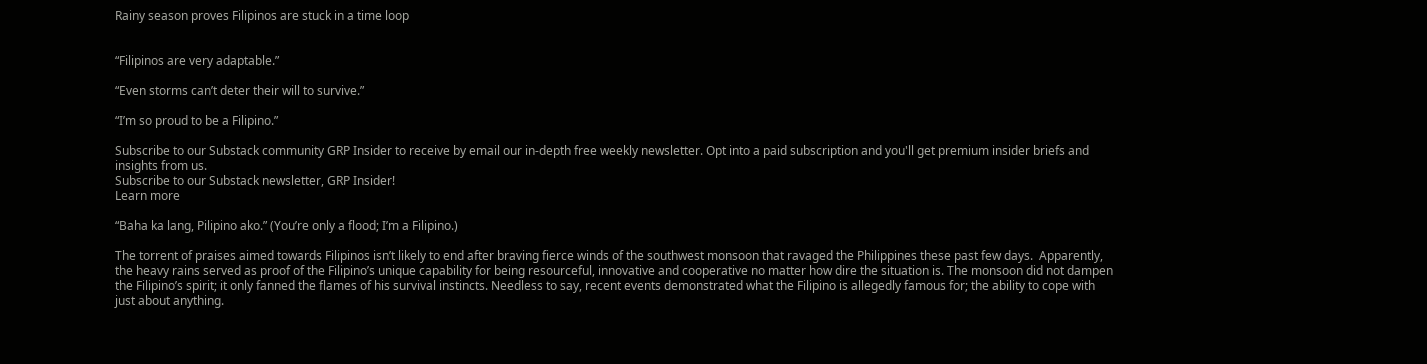Rainy season proves Filipinos are stuck in a time loop


“Filipinos are very adaptable.”

“Even storms can’t deter their will to survive.”

“I’m so proud to be a Filipino.”

Subscribe to our Substack community GRP Insider to receive by email our in-depth free weekly newsletter. Opt into a paid subscription and you'll get premium insider briefs and insights from us.
Subscribe to our Substack newsletter, GRP Insider!
Learn more

“Baha ka lang, Pilipino ako.” (You’re only a flood; I’m a Filipino.)

The torrent of praises aimed towards Filipinos isn’t likely to end after braving fierce winds of the southwest monsoon that ravaged the Philippines these past few days.  Apparently, the heavy rains served as proof of the Filipino’s unique capability for being resourceful, innovative and cooperative no matter how dire the situation is. The monsoon did not dampen the Filipino’s spirit; it only fanned the flames of his survival instincts. Needless to say, recent events demonstrated what the Filipino is allegedly famous for; the ability to cope with just about anything.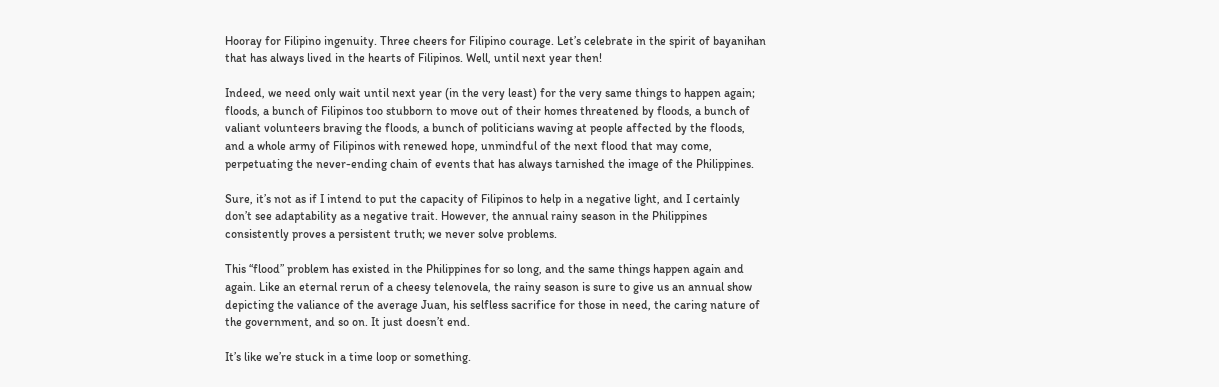Hooray for Filipino ingenuity. Three cheers for Filipino courage. Let’s celebrate in the spirit of bayanihan that has always lived in the hearts of Filipinos. Well, until next year then!

Indeed, we need only wait until next year (in the very least) for the very same things to happen again; floods, a bunch of Filipinos too stubborn to move out of their homes threatened by floods, a bunch of valiant volunteers braving the floods, a bunch of politicians waving at people affected by the floods, and a whole army of Filipinos with renewed hope, unmindful of the next flood that may come, perpetuating the never-ending chain of events that has always tarnished the image of the Philippines.

Sure, it’s not as if I intend to put the capacity of Filipinos to help in a negative light, and I certainly don’t see adaptability as a negative trait. However, the annual rainy season in the Philippines consistently proves a persistent truth; we never solve problems.

This “flood” problem has existed in the Philippines for so long, and the same things happen again and again. Like an eternal rerun of a cheesy telenovela, the rainy season is sure to give us an annual show depicting the valiance of the average Juan, his selfless sacrifice for those in need, the caring nature of the government, and so on. It just doesn’t end.

It’s like we’re stuck in a time loop or something.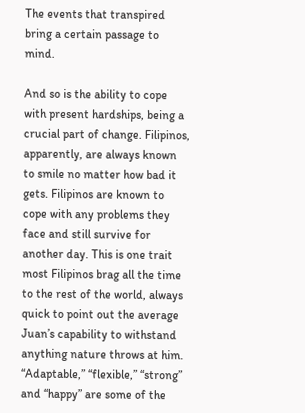The events that transpired bring a certain passage to mind.

And so is the ability to cope with present hardships, being a crucial part of change. Filipinos, apparently, are always known to smile no matter how bad it gets. Filipinos are known to cope with any problems they face and still survive for another day. This is one trait most Filipinos brag all the time to the rest of the world, always quick to point out the average Juan’s capability to withstand anything nature throws at him. “Adaptable,” “flexible,” “strong” and “happy” are some of the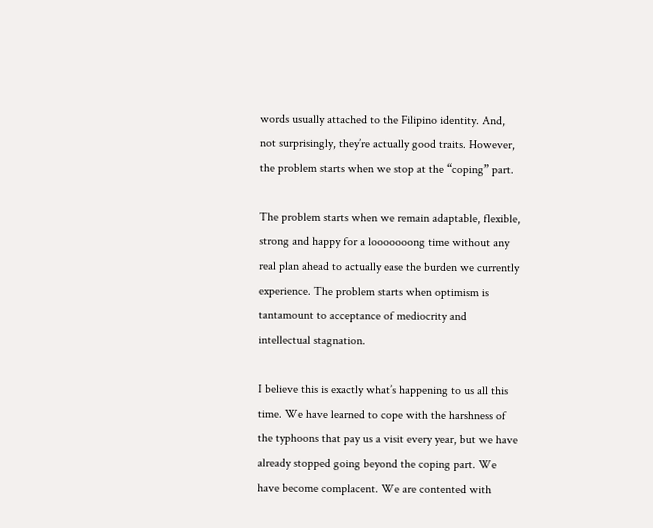words usually attached to the Filipino identity. And, not surprisingly, they’re actually good traits. However, the problem starts when we stop at the “coping” part.

The problem starts when we remain adaptable, flexible, strong and happy for a looooooong time without any real plan ahead to actually ease the burden we currently experience. The problem starts when optimism is tantamount to acceptance of mediocrity and intellectual stagnation.

I believe this is exactly what’s happening to us all this time. We have learned to cope with the harshness of the typhoons that pay us a visit every year, but we have already stopped going beyond the coping part. We have become complacent. We are contented with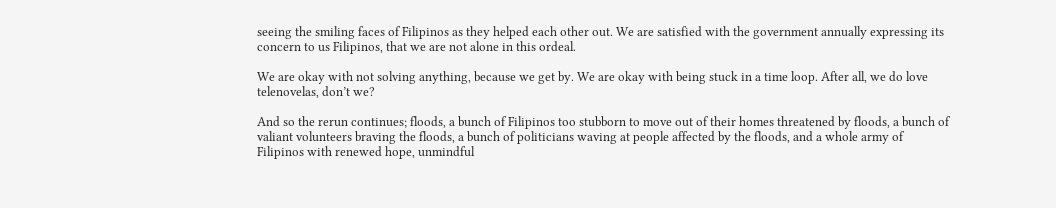seeing the smiling faces of Filipinos as they helped each other out. We are satisfied with the government annually expressing its concern to us Filipinos, that we are not alone in this ordeal.

We are okay with not solving anything, because we get by. We are okay with being stuck in a time loop. After all, we do love telenovelas, don’t we?

And so the rerun continues; floods, a bunch of Filipinos too stubborn to move out of their homes threatened by floods, a bunch of valiant volunteers braving the floods, a bunch of politicians waving at people affected by the floods, and a whole army of Filipinos with renewed hope, unmindful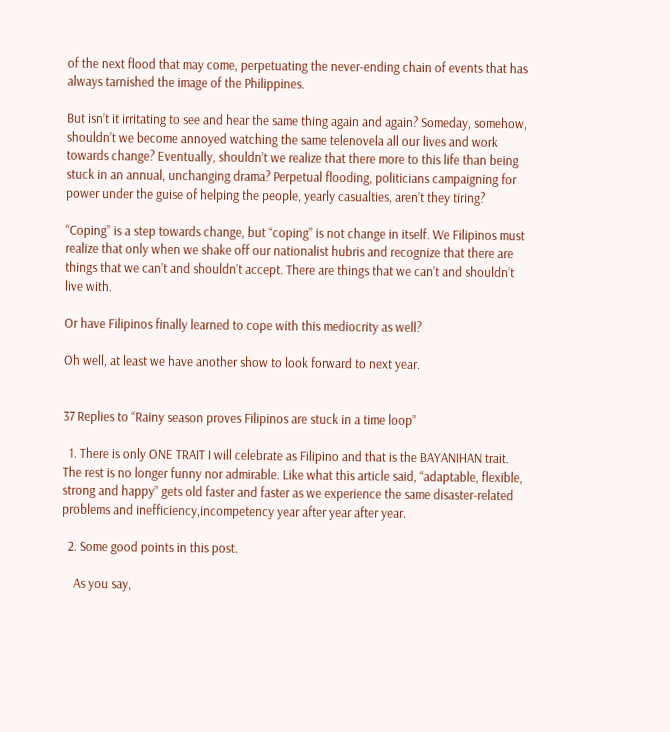of the next flood that may come, perpetuating the never-ending chain of events that has always tarnished the image of the Philippines.

But isn’t it irritating to see and hear the same thing again and again? Someday, somehow, shouldn’t we become annoyed watching the same telenovela all our lives and work towards change? Eventually, shouldn’t we realize that there more to this life than being stuck in an annual, unchanging drama? Perpetual flooding, politicians campaigning for power under the guise of helping the people, yearly casualties, aren’t they tiring?

“Coping” is a step towards change, but “coping” is not change in itself. We Filipinos must realize that only when we shake off our nationalist hubris and recognize that there are things that we can’t and shouldn’t accept. There are things that we can’t and shouldn’t live with.

Or have Filipinos finally learned to cope with this mediocrity as well?

Oh well, at least we have another show to look forward to next year.


37 Replies to “Rainy season proves Filipinos are stuck in a time loop”

  1. There is only ONE TRAIT I will celebrate as Filipino and that is the BAYANIHAN trait. The rest is no longer funny nor admirable. Like what this article said, “adaptable, flexible, strong and happy” gets old faster and faster as we experience the same disaster-related problems and inefficiency,incompetency year after year after year.

  2. Some good points in this post.

    As you say,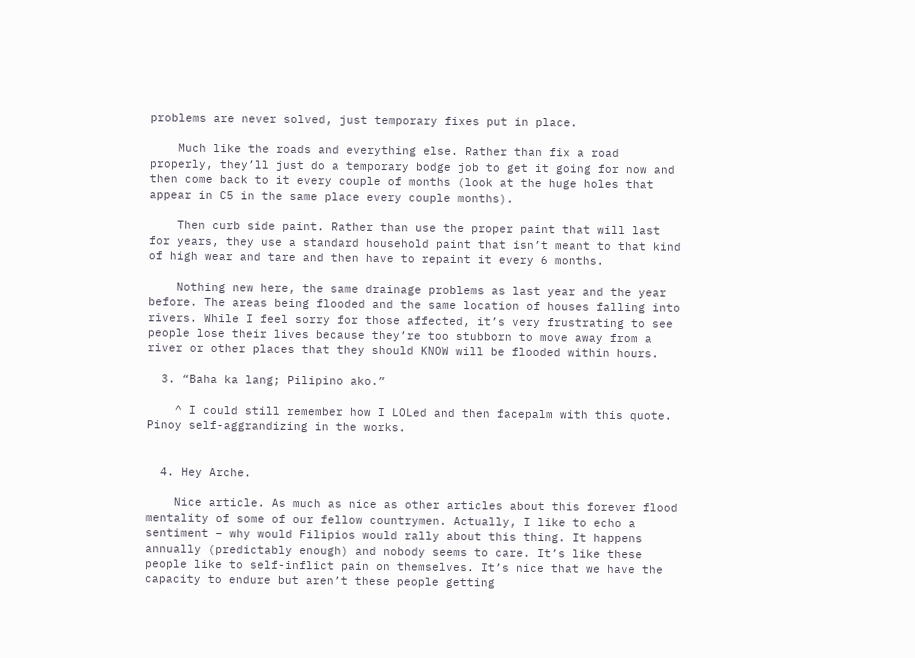problems are never solved, just temporary fixes put in place.

    Much like the roads and everything else. Rather than fix a road properly, they’ll just do a temporary bodge job to get it going for now and then come back to it every couple of months (look at the huge holes that appear in C5 in the same place every couple months).

    Then curb side paint. Rather than use the proper paint that will last for years, they use a standard household paint that isn’t meant to that kind of high wear and tare and then have to repaint it every 6 months.

    Nothing new here, the same drainage problems as last year and the year before. The areas being flooded and the same location of houses falling into rivers. While I feel sorry for those affected, it’s very frustrating to see people lose their lives because they’re too stubborn to move away from a river or other places that they should KNOW will be flooded within hours.

  3. “Baha ka lang; Pilipino ako.”

    ^ I could still remember how I LOLed and then facepalm with this quote. Pinoy self-aggrandizing in the works.


  4. Hey Arche.

    Nice article. As much as nice as other articles about this forever flood mentality of some of our fellow countrymen. Actually, I like to echo a sentiment – why would Filipios would rally about this thing. It happens annually (predictably enough) and nobody seems to care. It’s like these people like to self-inflict pain on themselves. It’s nice that we have the capacity to endure but aren’t these people getting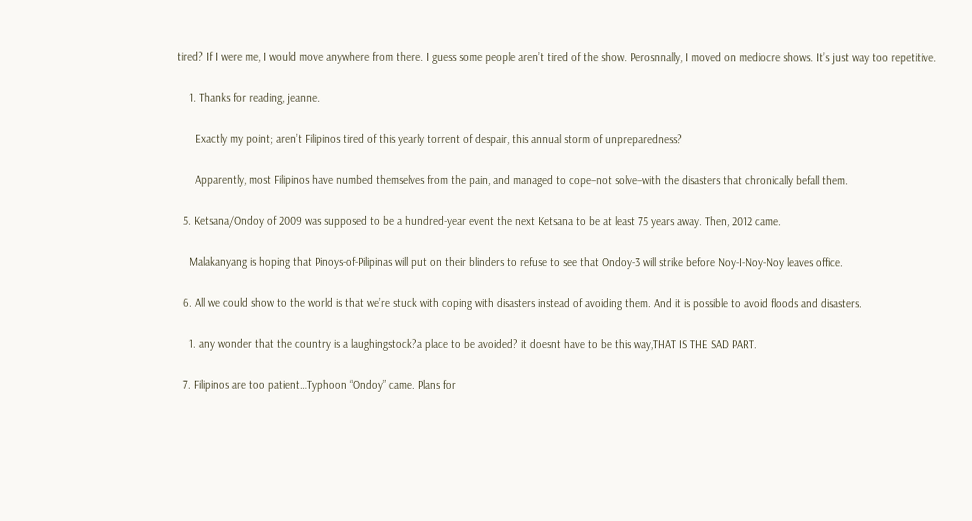tired? If I were me, I would move anywhere from there. I guess some people aren’t tired of the show. Perosnnally, I moved on mediocre shows. It’s just way too repetitive.

    1. Thanks for reading, jeanne.

      Exactly my point; aren’t Filipinos tired of this yearly torrent of despair, this annual storm of unpreparedness?

      Apparently, most Filipinos have numbed themselves from the pain, and managed to cope–not solve–with the disasters that chronically befall them.

  5. Ketsana/Ondoy of 2009 was supposed to be a hundred-year event the next Ketsana to be at least 75 years away. Then, 2012 came.

    Malakanyang is hoping that Pinoys-of-Pilipinas will put on their blinders to refuse to see that Ondoy-3 will strike before Noy-I-Noy-Noy leaves office.

  6. All we could show to the world is that we’re stuck with coping with disasters instead of avoiding them. And it is possible to avoid floods and disasters.

    1. any wonder that the country is a laughingstock?a place to be avoided? it doesnt have to be this way,THAT IS THE SAD PART.

  7. Filipinos are too patient…Typhoon “Ondoy” came. Plans for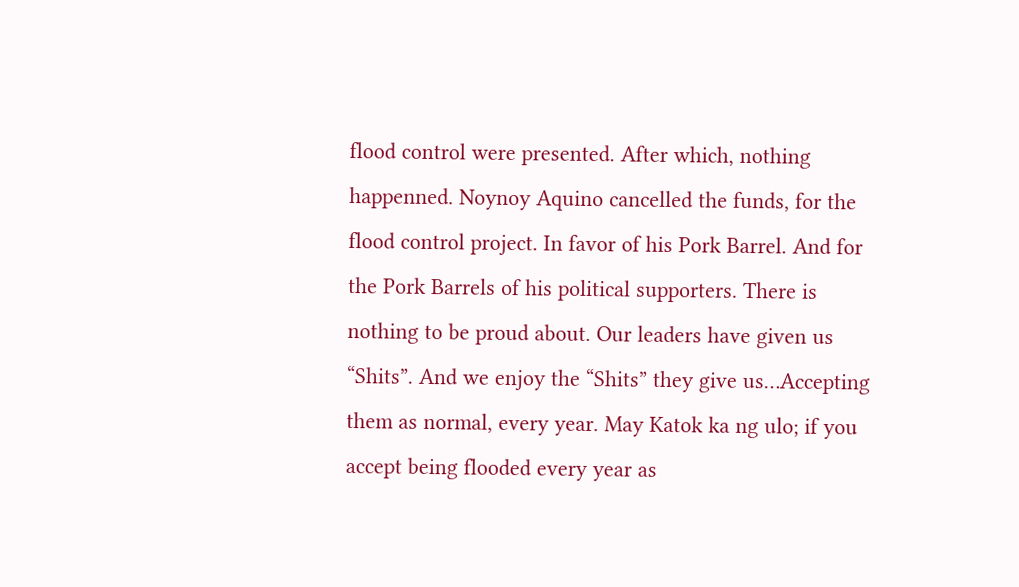flood control were presented. After which, nothing happenned. Noynoy Aquino cancelled the funds, for the flood control project. In favor of his Pork Barrel. And for the Pork Barrels of his political supporters. There is nothing to be proud about. Our leaders have given us “Shits”. And we enjoy the “Shits” they give us…Accepting them as normal, every year. May Katok ka ng ulo; if you accept being flooded every year as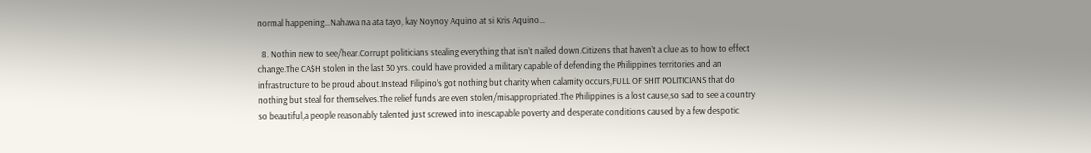normal happening…Nahawa na ata tayo, kay Noynoy Aquino at si Kris Aquino…

  8. Nothin new to see/hear.Corrupt politicians stealing everything that isn’t nailed down.Citizens that haven’t a clue as to how to effect change.The CA$H stolen in the last 30 yrs. could have provided a military capable of defending the Philippines territories and an infrastructure to be proud about.Instead Filipino’s got nothing but charity when calamity occurs,FULL OF SHIT POLITICIANS that do nothing but steal for themselves.The relief funds are even stolen/misappropriated.The Philippines is a lost cause,so sad to see a country so beautiful,a people reasonably talented just screwed into inescapable poverty and desperate conditions caused by a few despotic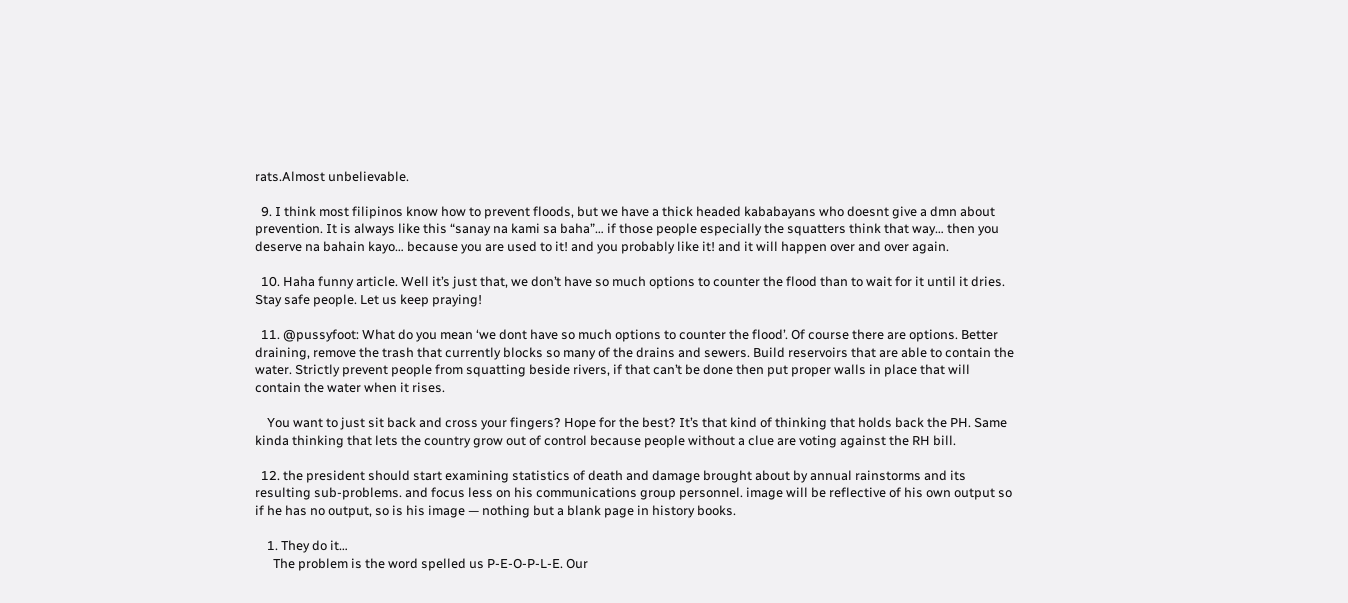rats.Almost unbelievable.

  9. I think most filipinos know how to prevent floods, but we have a thick headed kababayans who doesnt give a dmn about prevention. It is always like this “sanay na kami sa baha”… if those people especially the squatters think that way… then you deserve na bahain kayo… because you are used to it! and you probably like it! and it will happen over and over again.

  10. Haha funny article. Well it’s just that, we don’t have so much options to counter the flood than to wait for it until it dries. Stay safe people. Let us keep praying!

  11. @pussyfoot: What do you mean ‘we dont have so much options to counter the flood’. Of course there are options. Better draining, remove the trash that currently blocks so many of the drains and sewers. Build reservoirs that are able to contain the water. Strictly prevent people from squatting beside rivers, if that can’t be done then put proper walls in place that will contain the water when it rises.

    You want to just sit back and cross your fingers? Hope for the best? It’s that kind of thinking that holds back the PH. Same kinda thinking that lets the country grow out of control because people without a clue are voting against the RH bill.

  12. the president should start examining statistics of death and damage brought about by annual rainstorms and its resulting sub-problems. and focus less on his communications group personnel. image will be reflective of his own output so if he has no output, so is his image — nothing but a blank page in history books.

    1. They do it…
      The problem is the word spelled us P-E-O-P-L-E. Our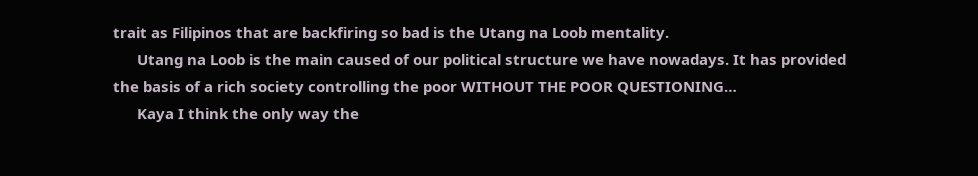trait as Filipinos that are backfiring so bad is the Utang na Loob mentality.
      Utang na Loob is the main caused of our political structure we have nowadays. It has provided the basis of a rich society controlling the poor WITHOUT THE POOR QUESTIONING…
      Kaya I think the only way the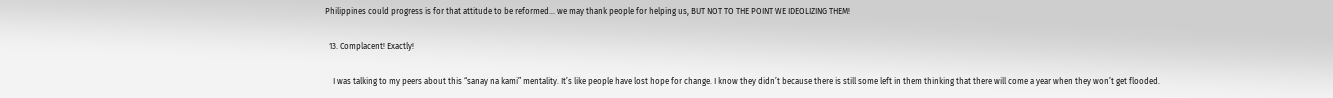Philippines could progress is for that attitude to be reformed… we may thank people for helping us, BUT NOT TO THE POINT WE IDEOLIZING THEM!

  13. Complacent! Exactly!

    I was talking to my peers about this “sanay na kami” mentality. It’s like people have lost hope for change. I know they didn’t because there is still some left in them thinking that there will come a year when they won’t get flooded.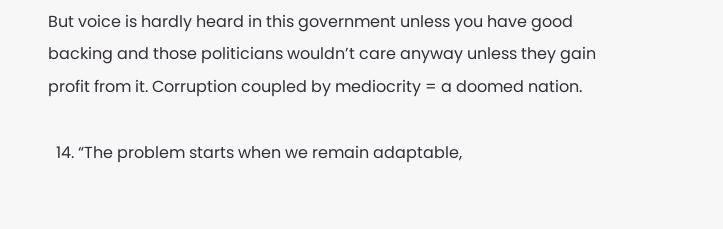But voice is hardly heard in this government unless you have good backing and those politicians wouldn’t care anyway unless they gain profit from it. Corruption coupled by mediocrity = a doomed nation.

  14. “The problem starts when we remain adaptable,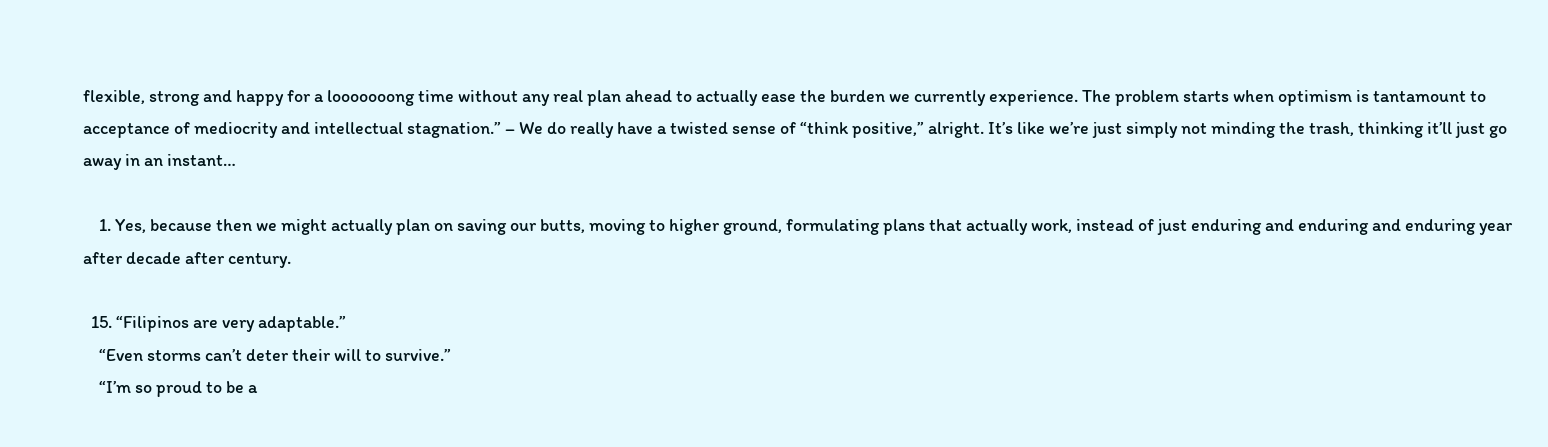flexible, strong and happy for a looooooong time without any real plan ahead to actually ease the burden we currently experience. The problem starts when optimism is tantamount to acceptance of mediocrity and intellectual stagnation.” – We do really have a twisted sense of “think positive,” alright. It’s like we’re just simply not minding the trash, thinking it’ll just go away in an instant…

    1. Yes, because then we might actually plan on saving our butts, moving to higher ground, formulating plans that actually work, instead of just enduring and enduring and enduring year after decade after century.

  15. “Filipinos are very adaptable.”
    “Even storms can’t deter their will to survive.”
    “I’m so proud to be a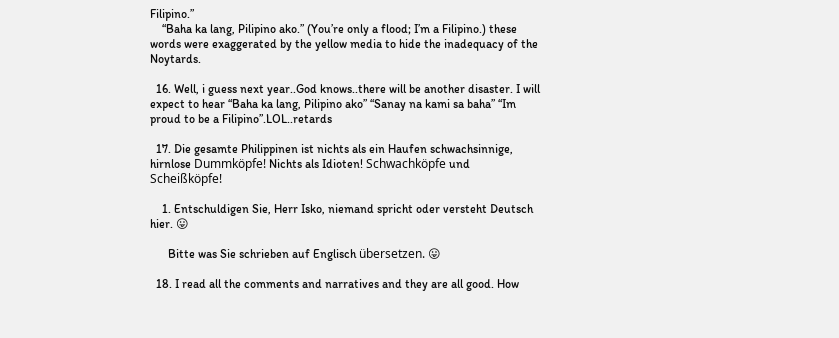Filipino.”
    “Baha ka lang, Pilipino ako.” (You’re only a flood; I’m a Filipino.) these words were exaggerated by the yellow media to hide the inadequacy of the Noytards.

  16. Well, i guess next year..God knows..there will be another disaster. I will expect to hear “Baha ka lang, Pilipino ako” “Sanay na kami sa baha” “Im proud to be a Filipino”.LOL..retards

  17. Die gesamte Philippinen ist nichts als ein Haufen schwachsinnige, hirnlose Dummköpfe! Nichts als Idioten! Schwachköpfe und Scheißköpfe!

    1. Entschuldigen Sie, Herr Isko, niemand spricht oder versteht Deutsch hier. 😛

      Bitte was Sie schrieben auf Englisch übersetzen. 😛

  18. I read all the comments and narratives and they are all good. How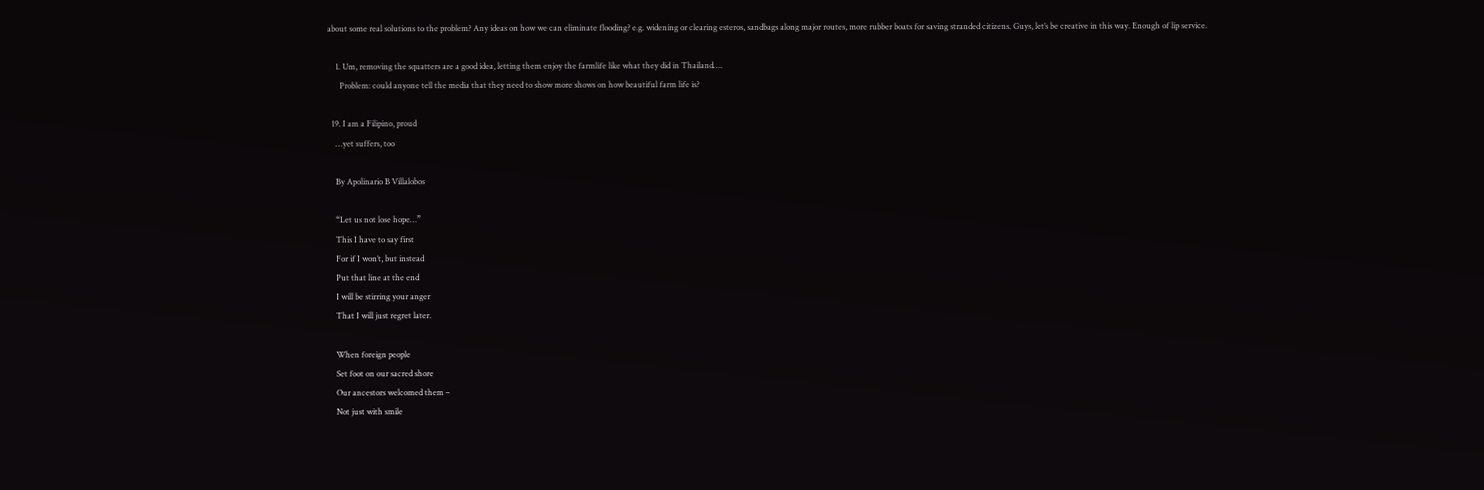about some real solutions to the problem? Any ideas on how we can eliminate flooding? e.g. widening or clearing esteros, sandbags along major routes, more rubber boats for saving stranded citizens. Guys, let’s be creative in this way. Enough of lip service.

    1. Um, removing the squatters are a good idea, letting them enjoy the farmlife like what they did in Thailand….
      Problem: could anyone tell the media that they need to show more shows on how beautiful farm life is?

  19. I am a Filipino, proud
    …yet suffers, too

    By Apolinario B Villalobos

    “Let us not lose hope…”
    This I have to say first
    For if I won’t, but instead
    Put that line at the end
    I will be stirring your anger
    That I will just regret later.

    When foreign people
    Set foot on our sacred shore
    Our ancestors welcomed them –
    Not just with smile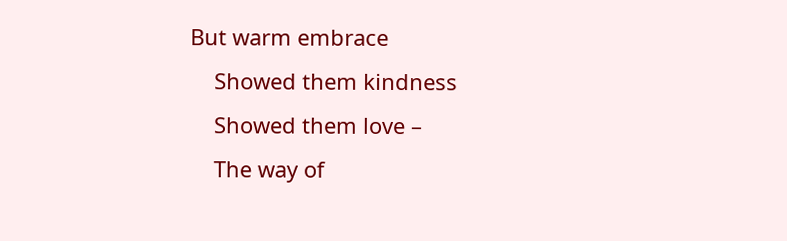But warm embrace
    Showed them kindness
    Showed them love –
    The way of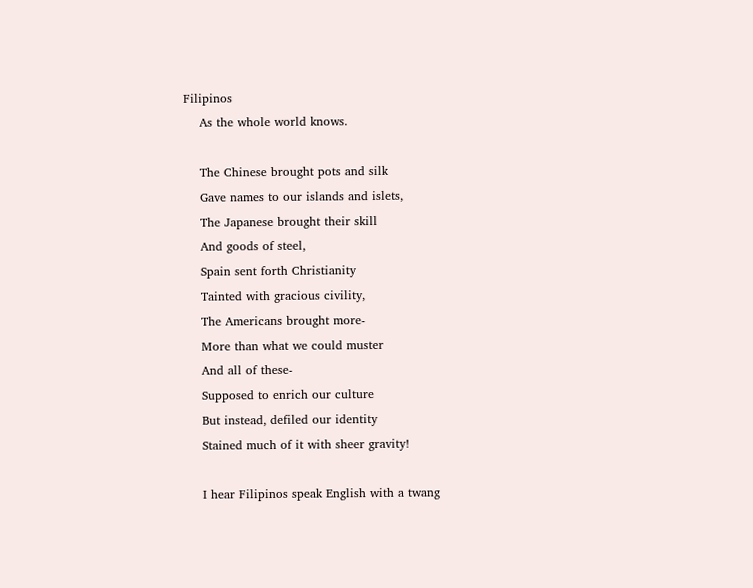Filipinos
    As the whole world knows.

    The Chinese brought pots and silk
    Gave names to our islands and islets,
    The Japanese brought their skill
    And goods of steel,
    Spain sent forth Christianity
    Tainted with gracious civility,
    The Americans brought more-
    More than what we could muster
    And all of these-
    Supposed to enrich our culture
    But instead, defiled our identity
    Stained much of it with sheer gravity!

    I hear Filipinos speak English with a twang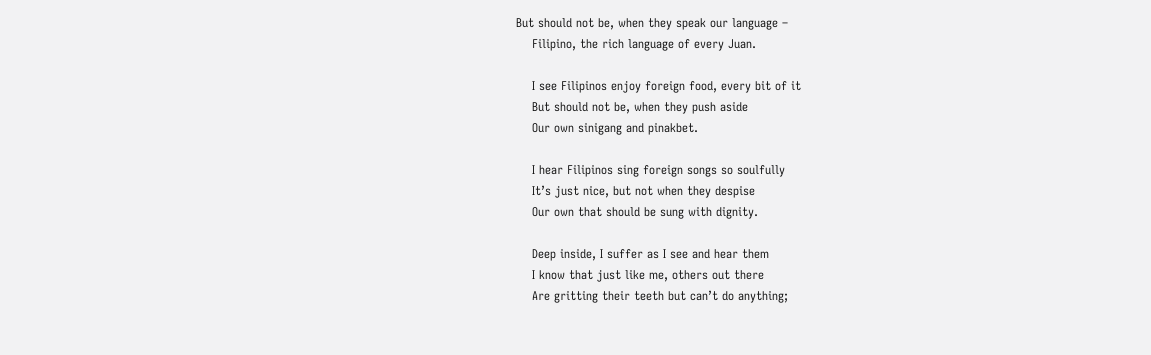But should not be, when they speak our language –
    Filipino, the rich language of every Juan.

    I see Filipinos enjoy foreign food, every bit of it
    But should not be, when they push aside
    Our own sinigang and pinakbet.

    I hear Filipinos sing foreign songs so soulfully
    It’s just nice, but not when they despise
    Our own that should be sung with dignity.

    Deep inside, I suffer as I see and hear them
    I know that just like me, others out there
    Are gritting their teeth but can’t do anything;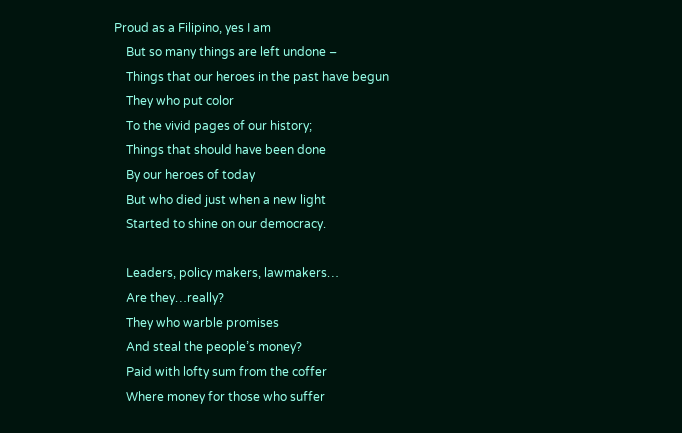Proud as a Filipino, yes I am
    But so many things are left undone –
    Things that our heroes in the past have begun
    They who put color
    To the vivid pages of our history;
    Things that should have been done
    By our heroes of today
    But who died just when a new light
    Started to shine on our democracy.

    Leaders, policy makers, lawmakers…
    Are they…really?
    They who warble promises
    And steal the people’s money?
    Paid with lofty sum from the coffer
    Where money for those who suffer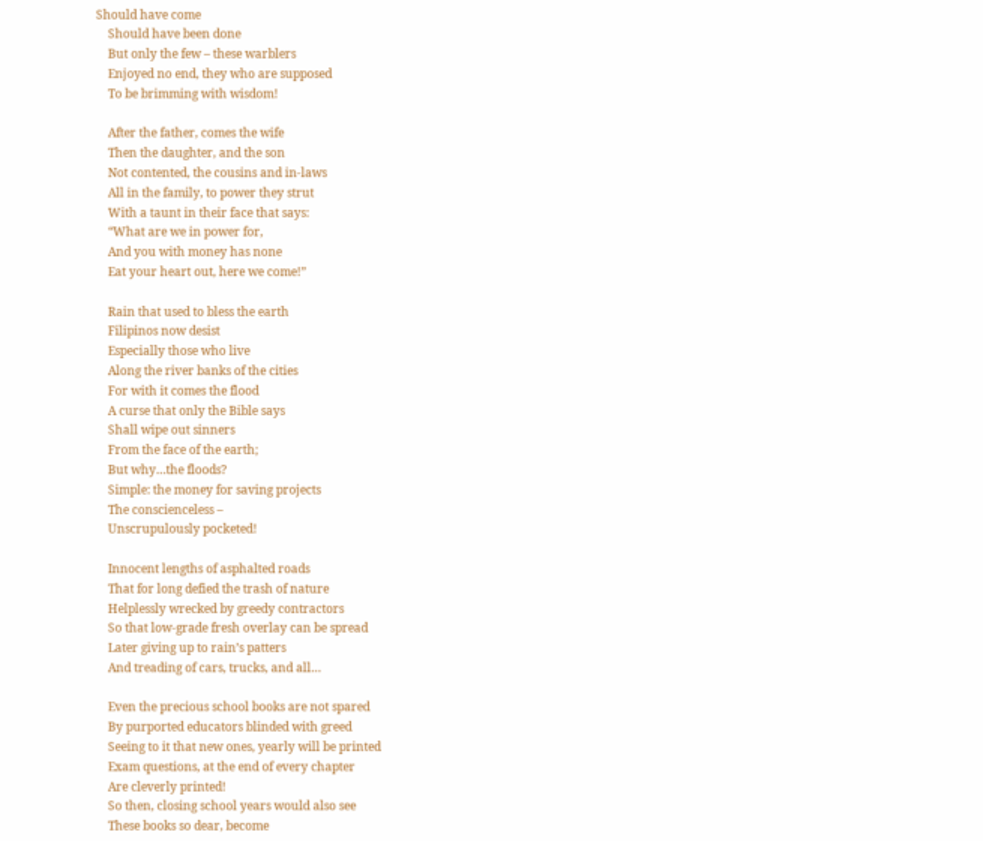Should have come
    Should have been done
    But only the few – these warblers
    Enjoyed no end, they who are supposed
    To be brimming with wisdom!

    After the father, comes the wife
    Then the daughter, and the son
    Not contented, the cousins and in-laws
    All in the family, to power they strut
    With a taunt in their face that says:
    “What are we in power for,
    And you with money has none
    Eat your heart out, here we come!”

    Rain that used to bless the earth
    Filipinos now desist
    Especially those who live
    Along the river banks of the cities
    For with it comes the flood
    A curse that only the Bible says
    Shall wipe out sinners
    From the face of the earth;
    But why…the floods?
    Simple: the money for saving projects
    The conscienceless –
    Unscrupulously pocketed!

    Innocent lengths of asphalted roads
    That for long defied the trash of nature
    Helplessly wrecked by greedy contractors
    So that low-grade fresh overlay can be spread
    Later giving up to rain’s patters
    And treading of cars, trucks, and all…

    Even the precious school books are not spared
    By purported educators blinded with greed
    Seeing to it that new ones, yearly will be printed
    Exam questions, at the end of every chapter
    Are cleverly printed!
    So then, closing school years would also see
    These books so dear, become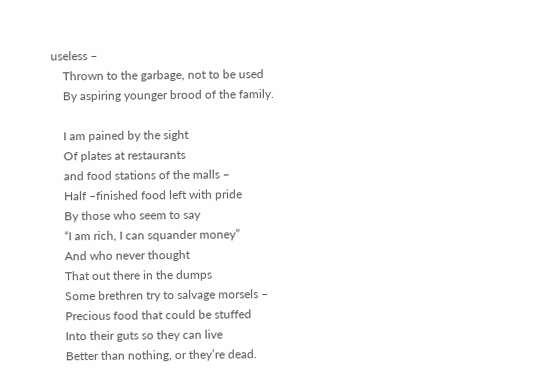useless –
    Thrown to the garbage, not to be used
    By aspiring younger brood of the family.

    I am pained by the sight
    Of plates at restaurants
    and food stations of the malls –
    Half –finished food left with pride
    By those who seem to say
    “I am rich, I can squander money”
    And who never thought
    That out there in the dumps
    Some brethren try to salvage morsels –
    Precious food that could be stuffed
    Into their guts so they can live
    Better than nothing, or they’re dead.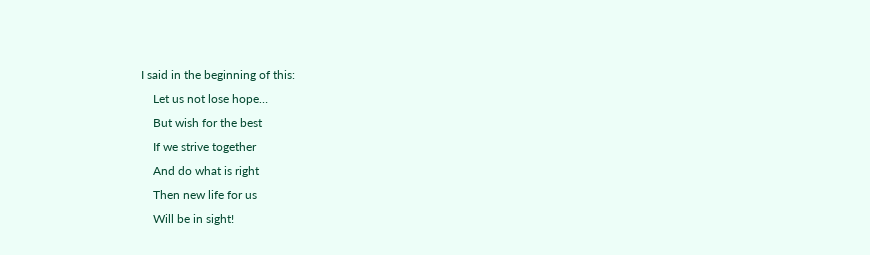I said in the beginning of this:
    Let us not lose hope…
    But wish for the best
    If we strive together
    And do what is right
    Then new life for us
    Will be in sight!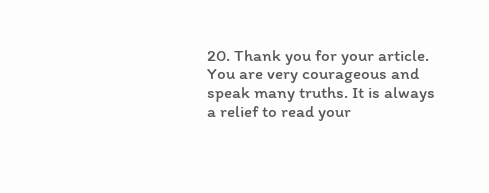20. Thank you for your article. You are very courageous and speak many truths. It is always a relief to read your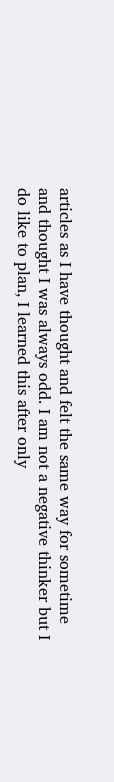articles as I have thought and felt the same way for sometime and thought I was always odd. I am not a negative thinker but I do like to plan, I learned this after only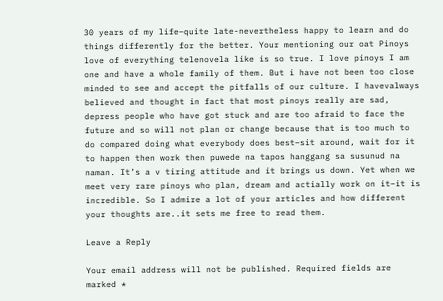30 years of my life–quite late-nevertheless happy to learn and do things differently for the better. Your mentioning our oat Pinoys love of everything telenovela like is so true. I love pinoys I am one and have a whole family of them. But i have not been too close minded to see and accept the pitfalls of our culture. I havevalways believed and thought in fact that most pinoys really are sad, depress people who have got stuck and are too afraid to face the future and so will not plan or change because that is too much to do compared doing what everybody does best–sit around, wait for it to happen then work then puwede na tapos hanggang sa susunud na naman. It’s a v tiring attitude and it brings us down. Yet when we meet very rare pinoys who plan, dream and actially work on it–it is incredible. So I admire a lot of your articles and how different your thoughts are..it sets me free to read them.

Leave a Reply

Your email address will not be published. Required fields are marked *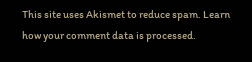This site uses Akismet to reduce spam. Learn how your comment data is processed.